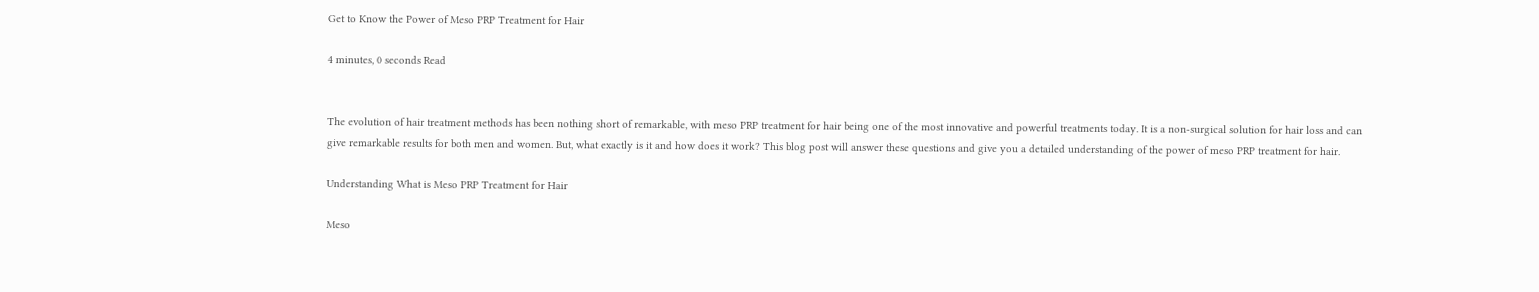Get to Know the Power of Meso PRP Treatment for Hair

4 minutes, 0 seconds Read


The evolution of hair treatment methods has been nothing short of remarkable, with meso PRP treatment for hair being one of the most innovative and powerful treatments today. It is a non-surgical solution for hair loss and can give remarkable results for both men and women. But, what exactly is it and how does it work? This blog post will answer these questions and give you a detailed understanding of the power of meso PRP treatment for hair.

Understanding What is Meso PRP Treatment for Hair

Meso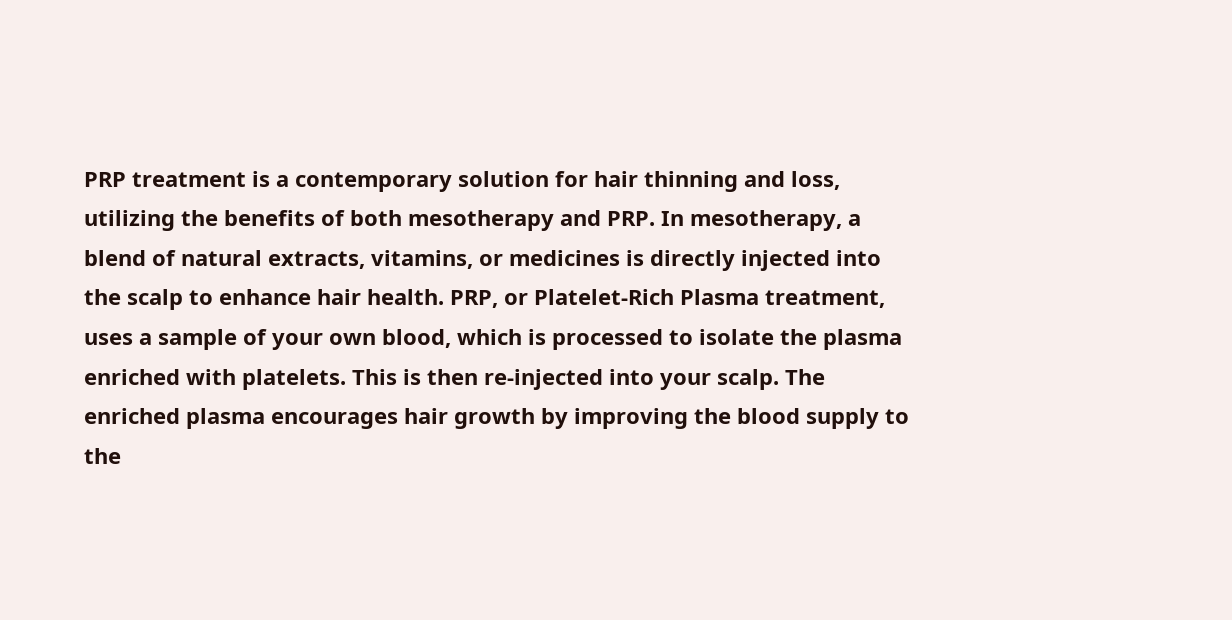PRP treatment is a contemporary solution for hair thinning and loss, utilizing the benefits of both mesotherapy and PRP. In mesotherapy, a blend of natural extracts, vitamins, or medicines is directly injected into the scalp to enhance hair health. PRP, or Platelet-Rich Plasma treatment, uses a sample of your own blood, which is processed to isolate the plasma enriched with platelets. This is then re-injected into your scalp. The enriched plasma encourages hair growth by improving the blood supply to the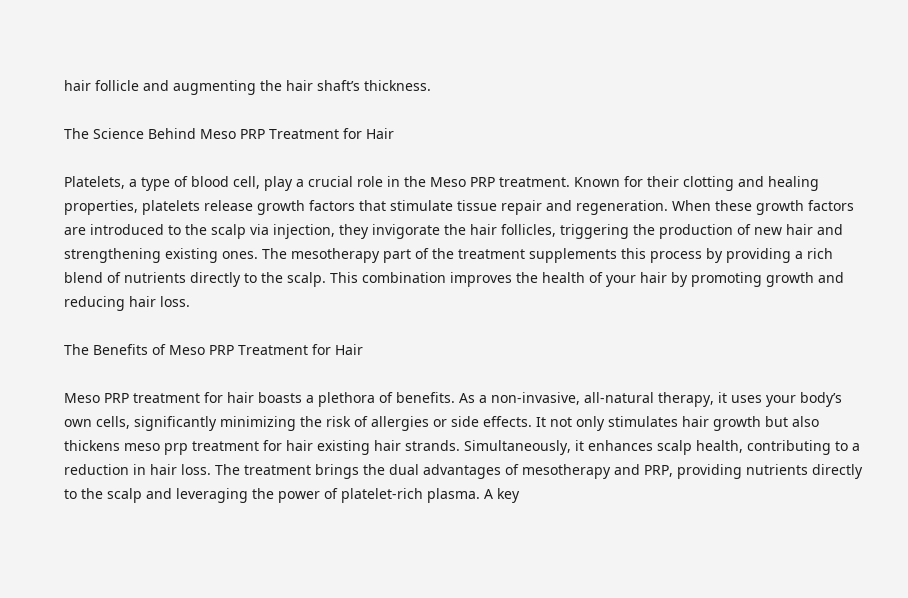hair follicle and augmenting the hair shaft’s thickness.

The Science Behind Meso PRP Treatment for Hair

Platelets, a type of blood cell, play a crucial role in the Meso PRP treatment. Known for their clotting and healing properties, platelets release growth factors that stimulate tissue repair and regeneration. When these growth factors are introduced to the scalp via injection, they invigorate the hair follicles, triggering the production of new hair and strengthening existing ones. The mesotherapy part of the treatment supplements this process by providing a rich blend of nutrients directly to the scalp. This combination improves the health of your hair by promoting growth and reducing hair loss.

The Benefits of Meso PRP Treatment for Hair

Meso PRP treatment for hair boasts a plethora of benefits. As a non-invasive, all-natural therapy, it uses your body’s own cells, significantly minimizing the risk of allergies or side effects. It not only stimulates hair growth but also thickens meso prp treatment for hair existing hair strands. Simultaneously, it enhances scalp health, contributing to a reduction in hair loss. The treatment brings the dual advantages of mesotherapy and PRP, providing nutrients directly to the scalp and leveraging the power of platelet-rich plasma. A key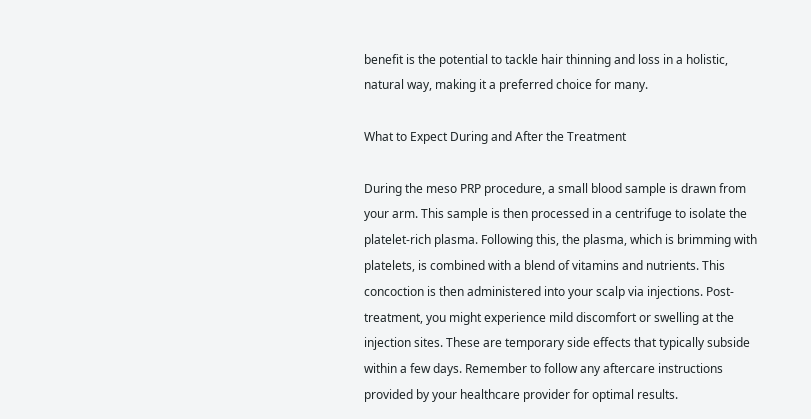benefit is the potential to tackle hair thinning and loss in a holistic, natural way, making it a preferred choice for many.

What to Expect During and After the Treatment

During the meso PRP procedure, a small blood sample is drawn from your arm. This sample is then processed in a centrifuge to isolate the platelet-rich plasma. Following this, the plasma, which is brimming with platelets, is combined with a blend of vitamins and nutrients. This concoction is then administered into your scalp via injections. Post-treatment, you might experience mild discomfort or swelling at the injection sites. These are temporary side effects that typically subside within a few days. Remember to follow any aftercare instructions provided by your healthcare provider for optimal results.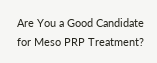Are You a Good Candidate for Meso PRP Treatment?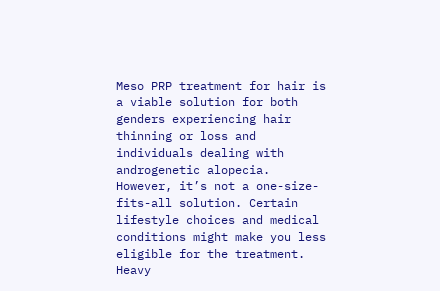Meso PRP treatment for hair is a viable solution for both genders experiencing hair thinning or loss and individuals dealing with androgenetic alopecia. However, it’s not a one-size-fits-all solution. Certain lifestyle choices and medical conditions might make you less eligible for the treatment. Heavy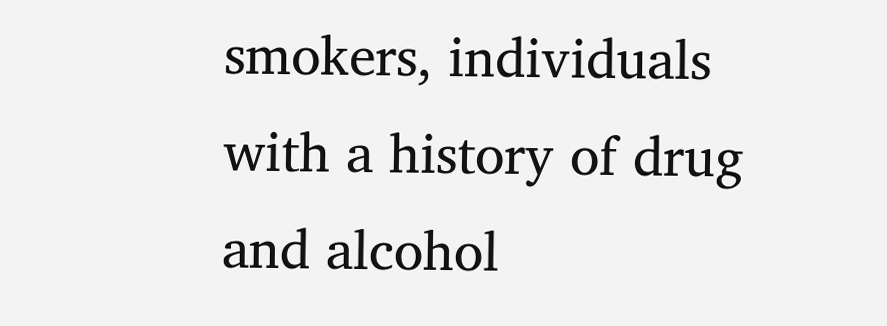smokers, individuals with a history of drug and alcohol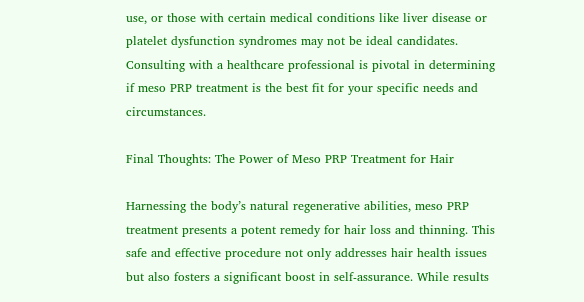use, or those with certain medical conditions like liver disease or platelet dysfunction syndromes may not be ideal candidates. Consulting with a healthcare professional is pivotal in determining if meso PRP treatment is the best fit for your specific needs and circumstances.

Final Thoughts: The Power of Meso PRP Treatment for Hair

Harnessing the body’s natural regenerative abilities, meso PRP treatment presents a potent remedy for hair loss and thinning. This safe and effective procedure not only addresses hair health issues but also fosters a significant boost in self-assurance. While results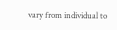vary from individual to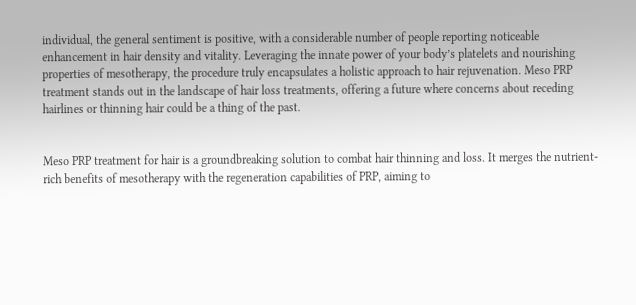individual, the general sentiment is positive, with a considerable number of people reporting noticeable enhancement in hair density and vitality. Leveraging the innate power of your body’s platelets and nourishing properties of mesotherapy, the procedure truly encapsulates a holistic approach to hair rejuvenation. Meso PRP treatment stands out in the landscape of hair loss treatments, offering a future where concerns about receding hairlines or thinning hair could be a thing of the past.


Meso PRP treatment for hair is a groundbreaking solution to combat hair thinning and loss. It merges the nutrient-rich benefits of mesotherapy with the regeneration capabilities of PRP, aiming to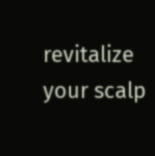revitalize your scalp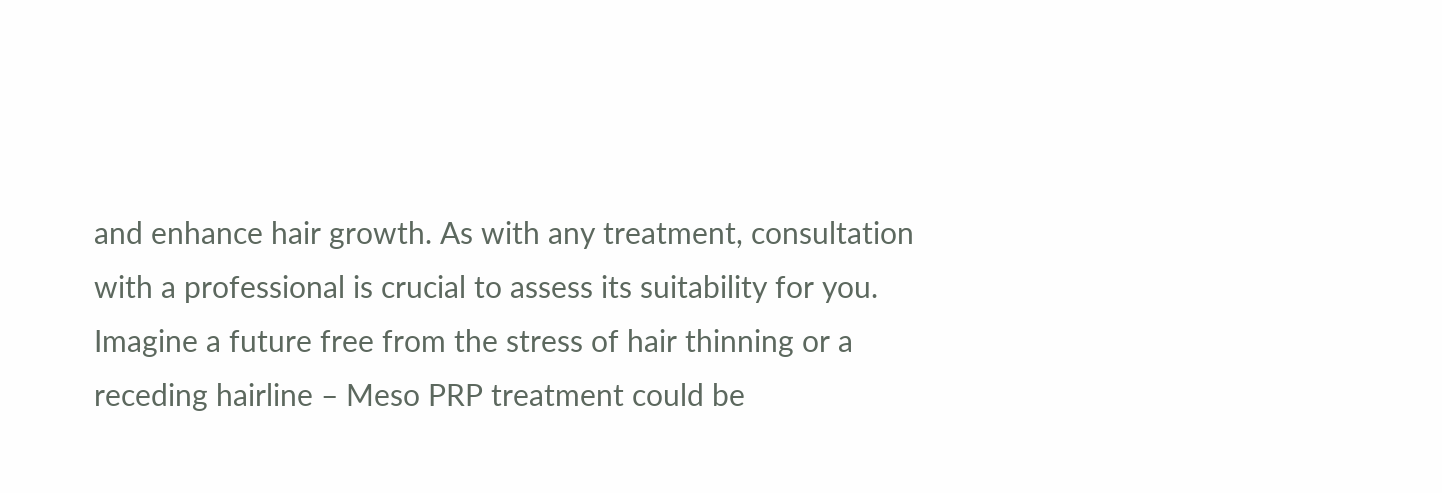and enhance hair growth. As with any treatment, consultation with a professional is crucial to assess its suitability for you. Imagine a future free from the stress of hair thinning or a receding hairline – Meso PRP treatment could be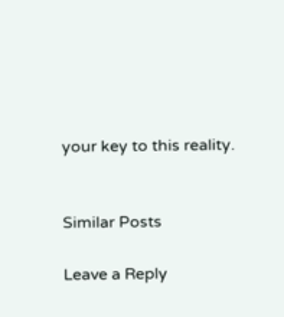your key to this reality.


Similar Posts

Leave a Reply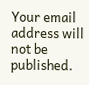Your email address will not be published.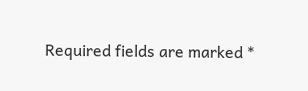Required fields are marked *